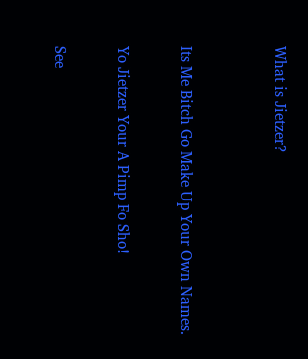What is Jietzer?


Its Me Bitch Go Make Up Your Own Names.

Yo Jietzer Your A Pimp Fo Sho!

See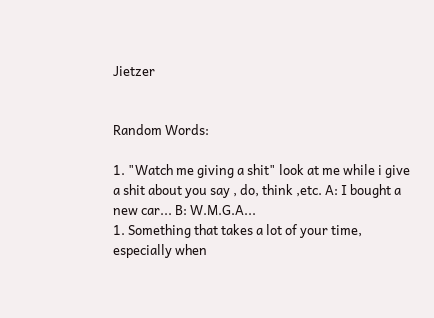Jietzer


Random Words:

1. "Watch me giving a shit" look at me while i give a shit about you say , do, think ,etc. A: I bought a new car... B: W.M.G.A...
1. Something that takes a lot of your time, especially when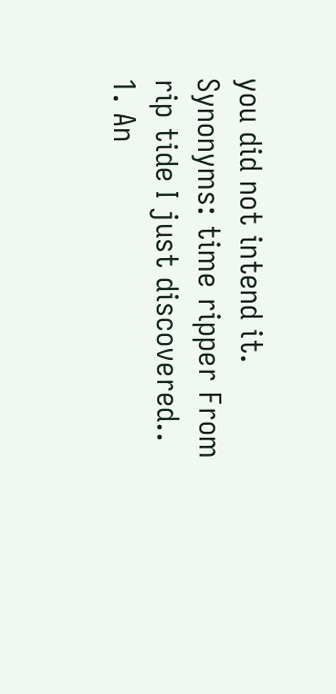you did not intend it. Synonyms: time ripper From rip tide I just discovered..
1. An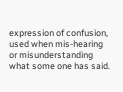expression of confusion, used when mis-hearing or misunderstanding what some one has said.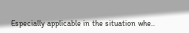Especially applicable in the situation whe..